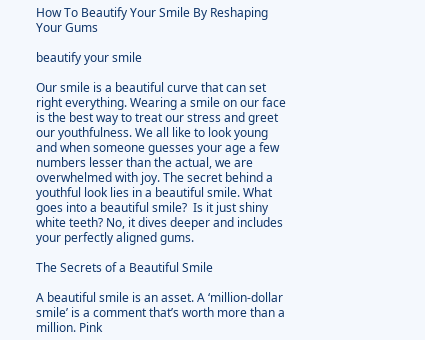How To Beautify Your Smile By Reshaping Your Gums

beautify your smile

Our smile is a beautiful curve that can set right everything. Wearing a smile on our face is the best way to treat our stress and greet our youthfulness. We all like to look young and when someone guesses your age a few numbers lesser than the actual, we are overwhelmed with joy. The secret behind a youthful look lies in a beautiful smile. What goes into a beautiful smile?  Is it just shiny white teeth? No, it dives deeper and includes your perfectly aligned gums.

The Secrets of a Beautiful Smile

A beautiful smile is an asset. A ‘million-dollar smile’ is a comment that’s worth more than a million. Pink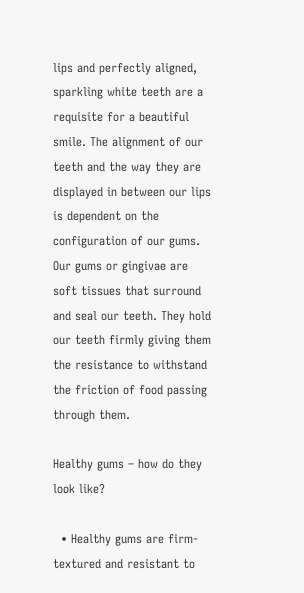lips and perfectly aligned, sparkling white teeth are a requisite for a beautiful smile. The alignment of our teeth and the way they are displayed in between our lips is dependent on the configuration of our gums. Our gums or gingivae are soft tissues that surround and seal our teeth. They hold our teeth firmly giving them the resistance to withstand the friction of food passing through them.

Healthy gums – how do they look like?

  • Healthy gums are firm-textured and resistant to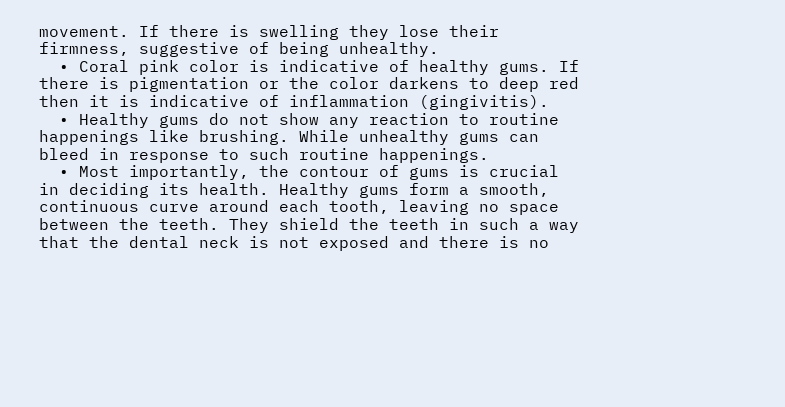movement. If there is swelling they lose their firmness, suggestive of being unhealthy.
  • Coral pink color is indicative of healthy gums. If there is pigmentation or the color darkens to deep red then it is indicative of inflammation (gingivitis).
  • Healthy gums do not show any reaction to routine happenings like brushing. While unhealthy gums can bleed in response to such routine happenings.
  • Most importantly, the contour of gums is crucial in deciding its health. Healthy gums form a smooth, continuous curve around each tooth, leaving no space between the teeth. They shield the teeth in such a way that the dental neck is not exposed and there is no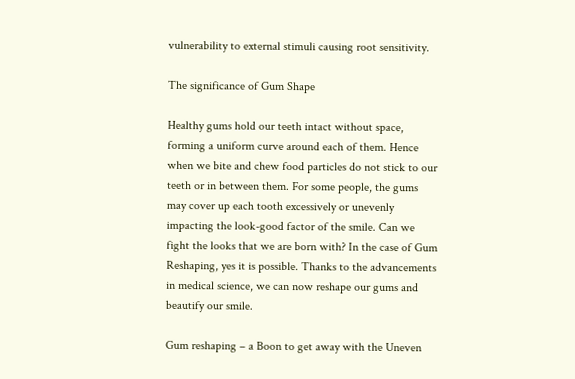vulnerability to external stimuli causing root sensitivity.

The significance of Gum Shape

Healthy gums hold our teeth intact without space, forming a uniform curve around each of them. Hence when we bite and chew food particles do not stick to our teeth or in between them. For some people, the gums may cover up each tooth excessively or unevenly impacting the look-good factor of the smile. Can we fight the looks that we are born with? In the case of Gum Reshaping, yes it is possible. Thanks to the advancements in medical science, we can now reshape our gums and beautify our smile.

Gum reshaping – a Boon to get away with the Uneven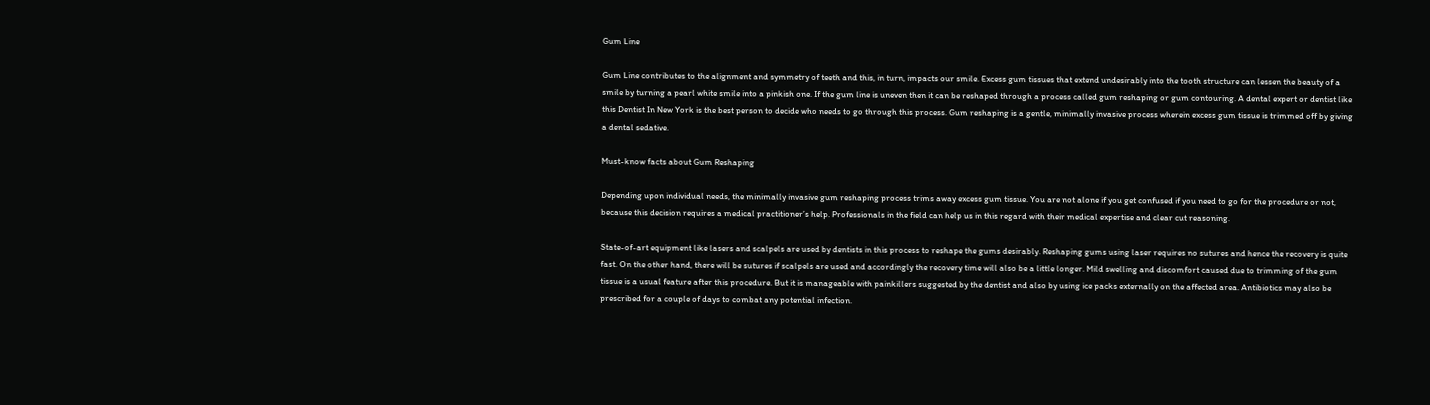Gum Line

Gum Line contributes to the alignment and symmetry of teeth and this, in turn, impacts our smile. Excess gum tissues that extend undesirably into the tooth structure can lessen the beauty of a smile by turning a pearl white smile into a pinkish one. If the gum line is uneven then it can be reshaped through a process called gum reshaping or gum contouring. A dental expert or dentist like this Dentist In New York is the best person to decide who needs to go through this process. Gum reshaping is a gentle, minimally invasive process wherein excess gum tissue is trimmed off by giving a dental sedative.

Must-know facts about Gum Reshaping

Depending upon individual needs, the minimally invasive gum reshaping process trims away excess gum tissue. You are not alone if you get confused if you need to go for the procedure or not, because this decision requires a medical practitioner’s help. Professionals in the field can help us in this regard with their medical expertise and clear cut reasoning.

State-of-art equipment like lasers and scalpels are used by dentists in this process to reshape the gums desirably. Reshaping gums using laser requires no sutures and hence the recovery is quite fast. On the other hand, there will be sutures if scalpels are used and accordingly the recovery time will also be a little longer. Mild swelling and discomfort caused due to trimming of the gum tissue is a usual feature after this procedure. But it is manageable with painkillers suggested by the dentist and also by using ice packs externally on the affected area. Antibiotics may also be prescribed for a couple of days to combat any potential infection.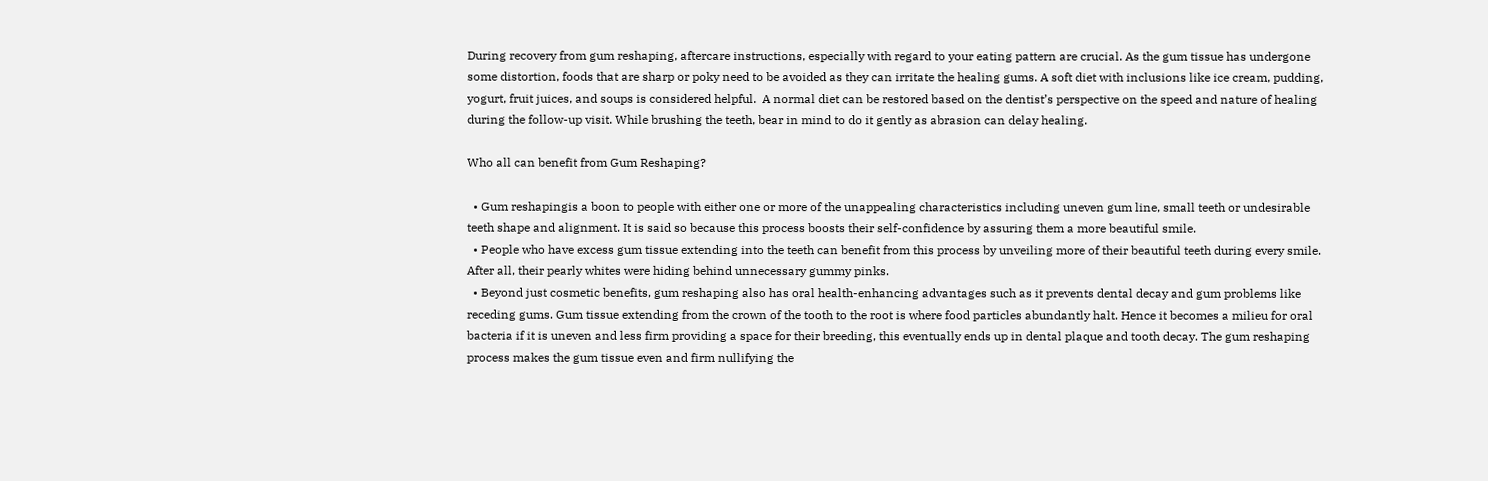During recovery from gum reshaping, aftercare instructions, especially with regard to your eating pattern are crucial. As the gum tissue has undergone some distortion, foods that are sharp or poky need to be avoided as they can irritate the healing gums. A soft diet with inclusions like ice cream, pudding, yogurt, fruit juices, and soups is considered helpful.  A normal diet can be restored based on the dentist’s perspective on the speed and nature of healing during the follow-up visit. While brushing the teeth, bear in mind to do it gently as abrasion can delay healing.

Who all can benefit from Gum Reshaping?

  • Gum reshapingis a boon to people with either one or more of the unappealing characteristics including uneven gum line, small teeth or undesirable teeth shape and alignment. It is said so because this process boosts their self-confidence by assuring them a more beautiful smile.
  • People who have excess gum tissue extending into the teeth can benefit from this process by unveiling more of their beautiful teeth during every smile. After all, their pearly whites were hiding behind unnecessary gummy pinks.
  • Beyond just cosmetic benefits, gum reshaping also has oral health-enhancing advantages such as it prevents dental decay and gum problems like receding gums. Gum tissue extending from the crown of the tooth to the root is where food particles abundantly halt. Hence it becomes a milieu for oral bacteria if it is uneven and less firm providing a space for their breeding, this eventually ends up in dental plaque and tooth decay. The gum reshaping process makes the gum tissue even and firm nullifying the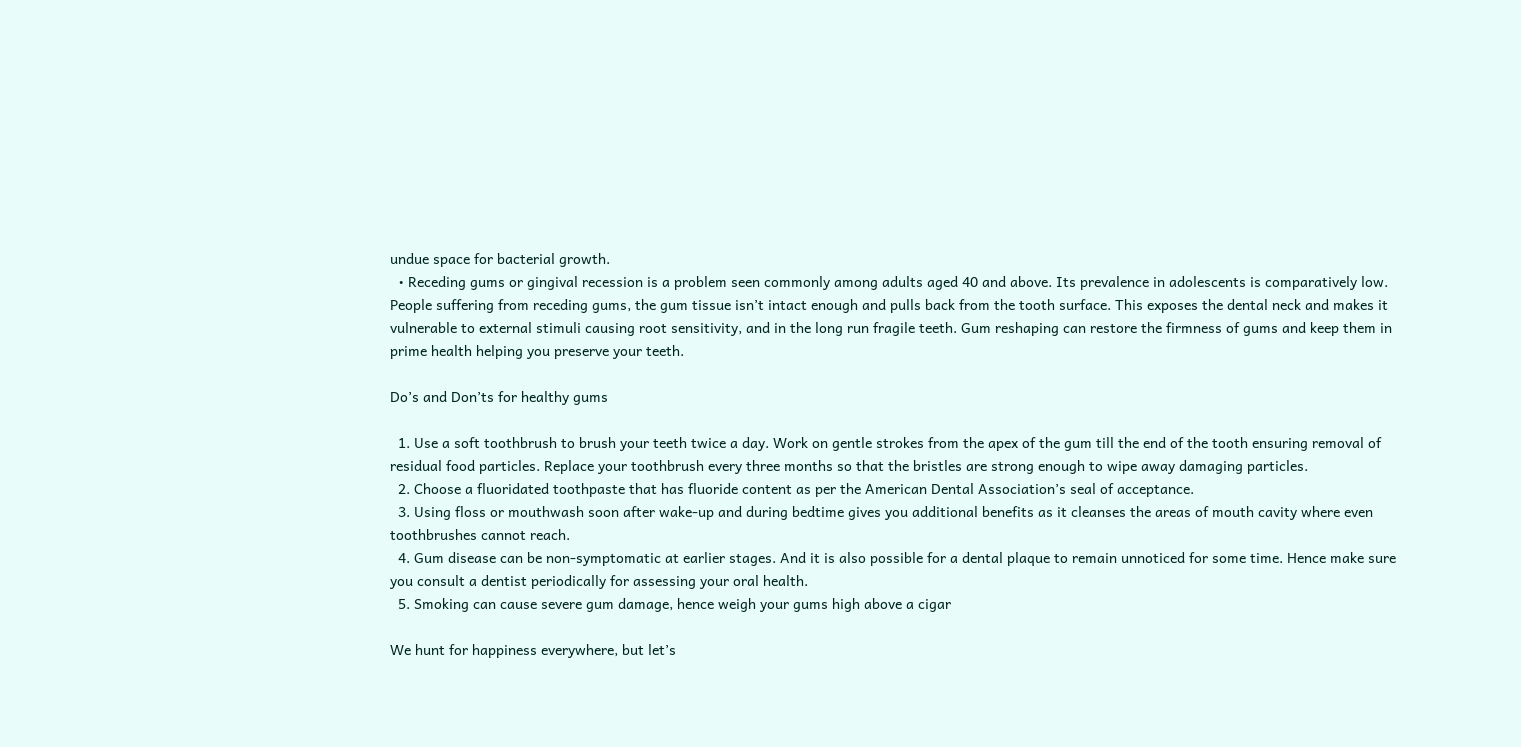undue space for bacterial growth.
  • Receding gums or gingival recession is a problem seen commonly among adults aged 40 and above. Its prevalence in adolescents is comparatively low. People suffering from receding gums, the gum tissue isn’t intact enough and pulls back from the tooth surface. This exposes the dental neck and makes it vulnerable to external stimuli causing root sensitivity, and in the long run fragile teeth. Gum reshaping can restore the firmness of gums and keep them in prime health helping you preserve your teeth.

Do’s and Don’ts for healthy gums

  1. Use a soft toothbrush to brush your teeth twice a day. Work on gentle strokes from the apex of the gum till the end of the tooth ensuring removal of residual food particles. Replace your toothbrush every three months so that the bristles are strong enough to wipe away damaging particles.
  2. Choose a fluoridated toothpaste that has fluoride content as per the American Dental Association’s seal of acceptance.
  3. Using floss or mouthwash soon after wake-up and during bedtime gives you additional benefits as it cleanses the areas of mouth cavity where even toothbrushes cannot reach.
  4. Gum disease can be non-symptomatic at earlier stages. And it is also possible for a dental plaque to remain unnoticed for some time. Hence make sure you consult a dentist periodically for assessing your oral health.
  5. Smoking can cause severe gum damage, hence weigh your gums high above a cigar

We hunt for happiness everywhere, but let’s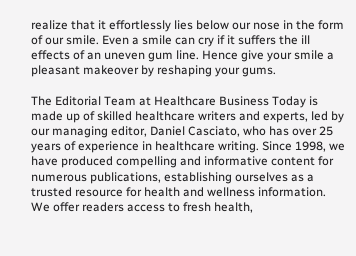realize that it effortlessly lies below our nose in the form of our smile. Even a smile can cry if it suffers the ill effects of an uneven gum line. Hence give your smile a pleasant makeover by reshaping your gums.

The Editorial Team at Healthcare Business Today is made up of skilled healthcare writers and experts, led by our managing editor, Daniel Casciato, who has over 25 years of experience in healthcare writing. Since 1998, we have produced compelling and informative content for numerous publications, establishing ourselves as a trusted resource for health and wellness information. We offer readers access to fresh health,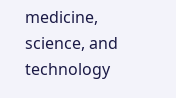medicine, science, and technology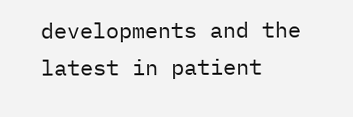developments and the latest in patient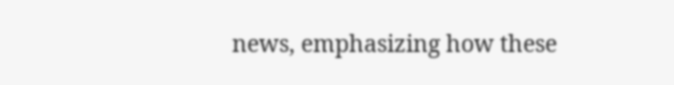news, emphasizing how these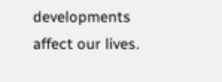developments affect our lives.